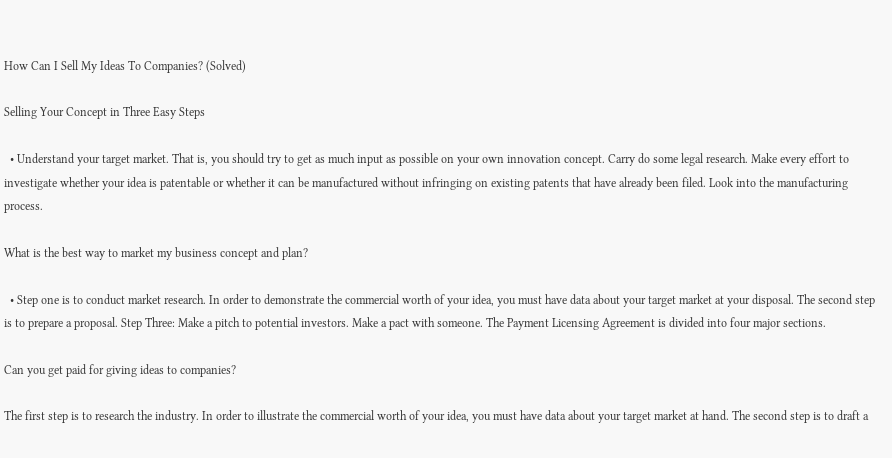How Can I Sell My Ideas To Companies? (Solved)

Selling Your Concept in Three Easy Steps

  • Understand your target market. That is, you should try to get as much input as possible on your own innovation concept. Carry do some legal research. Make every effort to investigate whether your idea is patentable or whether it can be manufactured without infringing on existing patents that have already been filed. Look into the manufacturing process.

What is the best way to market my business concept and plan?

  • Step one is to conduct market research. In order to demonstrate the commercial worth of your idea, you must have data about your target market at your disposal. The second step is to prepare a proposal. Step Three: Make a pitch to potential investors. Make a pact with someone. The Payment Licensing Agreement is divided into four major sections.

Can you get paid for giving ideas to companies?

The first step is to research the industry. In order to illustrate the commercial worth of your idea, you must have data about your target market at hand. The second step is to draft a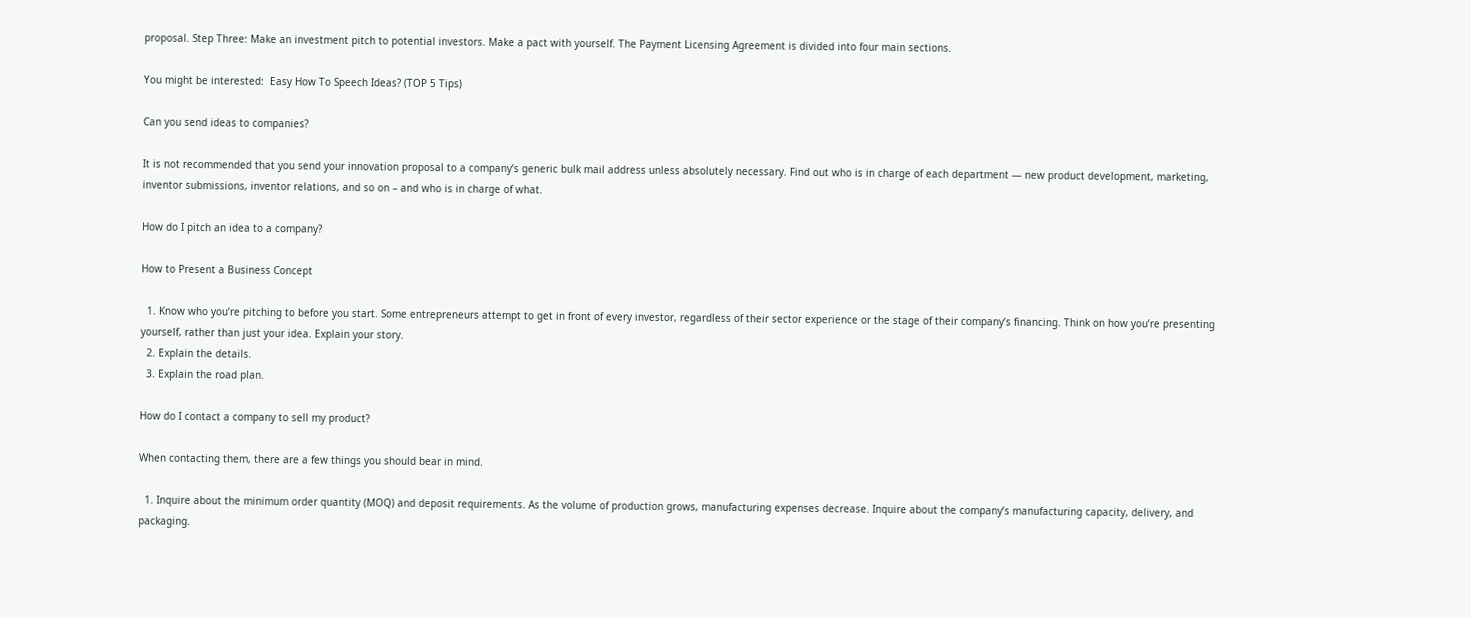proposal. Step Three: Make an investment pitch to potential investors. Make a pact with yourself. The Payment Licensing Agreement is divided into four main sections.

You might be interested:  Easy How To Speech Ideas? (TOP 5 Tips)

Can you send ideas to companies?

It is not recommended that you send your innovation proposal to a company’s generic bulk mail address unless absolutely necessary. Find out who is in charge of each department — new product development, marketing, inventor submissions, inventor relations, and so on – and who is in charge of what.

How do I pitch an idea to a company?

How to Present a Business Concept

  1. Know who you’re pitching to before you start. Some entrepreneurs attempt to get in front of every investor, regardless of their sector experience or the stage of their company’s financing. Think on how you’re presenting yourself, rather than just your idea. Explain your story.
  2. Explain the details.
  3. Explain the road plan.

How do I contact a company to sell my product?

When contacting them, there are a few things you should bear in mind.

  1. Inquire about the minimum order quantity (MOQ) and deposit requirements. As the volume of production grows, manufacturing expenses decrease. Inquire about the company’s manufacturing capacity, delivery, and packaging.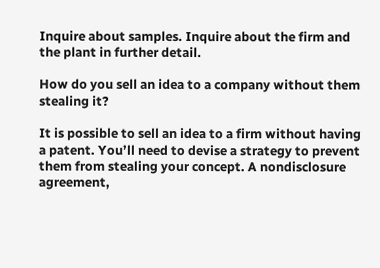Inquire about samples. Inquire about the firm and the plant in further detail.

How do you sell an idea to a company without them stealing it?

It is possible to sell an idea to a firm without having a patent. You’ll need to devise a strategy to prevent them from stealing your concept. A nondisclosure agreement,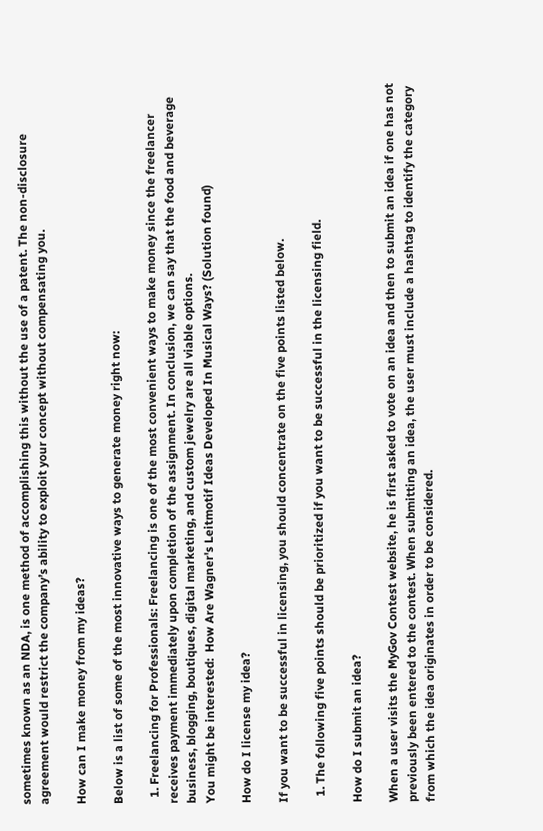sometimes known as an NDA, is one method of accomplishing this without the use of a patent. The non-disclosure agreement would restrict the company’s ability to exploit your concept without compensating you.

How can I make money from my ideas?

Below is a list of some of the most innovative ways to generate money right now:

  1. Freelancing for Professionals: Freelancing is one of the most convenient ways to make money since the freelancer receives payment immediately upon completion of the assignment. In conclusion, we can say that the food and beverage business, blogging, boutiques, digital marketing, and custom jewelry are all viable options.
You might be interested:  How Are Wagner's Leitmotif Ideas Developed In Musical Ways? (Solution found)

How do I license my idea?

If you want to be successful in licensing, you should concentrate on the five points listed below.

  1. The following five points should be prioritized if you want to be successful in the licensing field.

How do I submit an idea?

When a user visits the MyGov Contest website, he is first asked to vote on an idea and then to submit an idea if one has not previously been entered to the contest. When submitting an idea, the user must include a hashtag to identify the category from which the idea originates in order to be considered.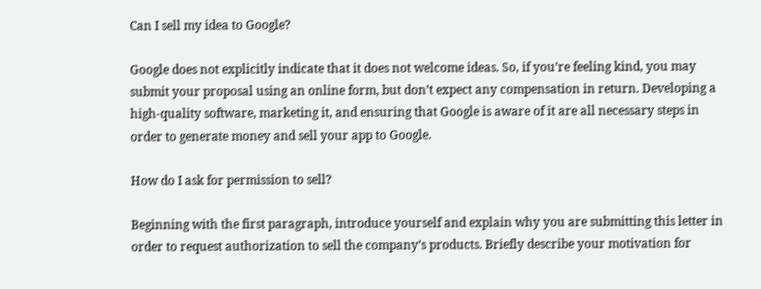Can I sell my idea to Google?

Google does not explicitly indicate that it does not welcome ideas. So, if you’re feeling kind, you may submit your proposal using an online form, but don’t expect any compensation in return. Developing a high-quality software, marketing it, and ensuring that Google is aware of it are all necessary steps in order to generate money and sell your app to Google.

How do I ask for permission to sell?

Beginning with the first paragraph, introduce yourself and explain why you are submitting this letter in order to request authorization to sell the company’s products. Briefly describe your motivation for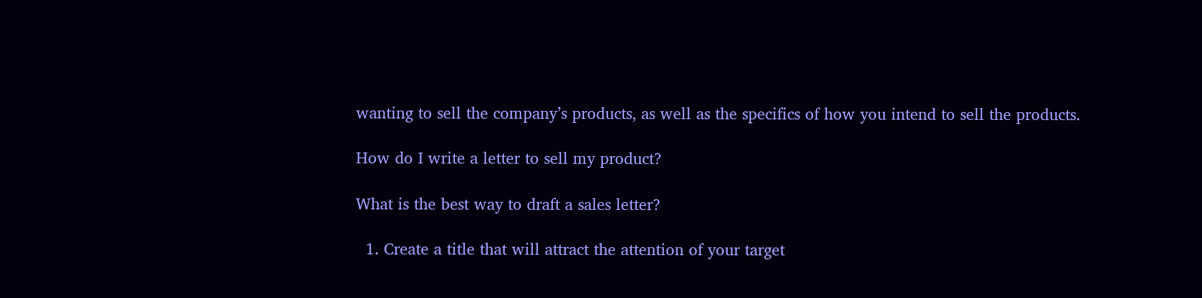wanting to sell the company’s products, as well as the specifics of how you intend to sell the products.

How do I write a letter to sell my product?

What is the best way to draft a sales letter?

  1. Create a title that will attract the attention of your target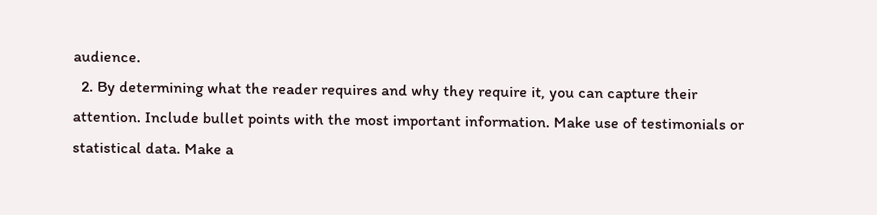audience.
  2. By determining what the reader requires and why they require it, you can capture their attention. Include bullet points with the most important information. Make use of testimonials or statistical data. Make a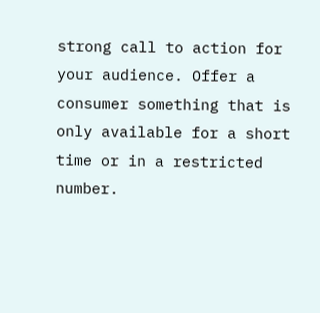strong call to action for your audience. Offer a consumer something that is only available for a short time or in a restricted number.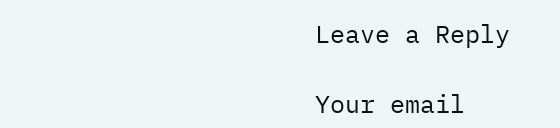Leave a Reply

Your email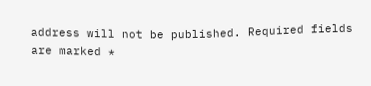address will not be published. Required fields are marked *